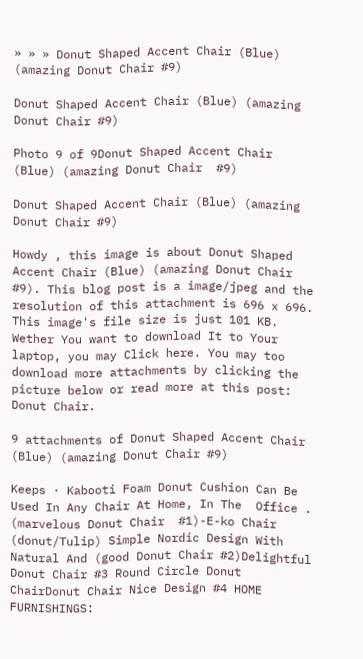» » » Donut Shaped Accent Chair (Blue) (amazing Donut Chair #9)

Donut Shaped Accent Chair (Blue) (amazing Donut Chair #9)

Photo 9 of 9Donut Shaped Accent Chair (Blue) (amazing Donut Chair  #9)

Donut Shaped Accent Chair (Blue) (amazing Donut Chair #9)

Howdy , this image is about Donut Shaped Accent Chair (Blue) (amazing Donut Chair #9). This blog post is a image/jpeg and the resolution of this attachment is 696 x 696. This image's file size is just 101 KB. Wether You want to download It to Your laptop, you may Click here. You may too download more attachments by clicking the picture below or read more at this post: Donut Chair.

9 attachments of Donut Shaped Accent Chair (Blue) (amazing Donut Chair #9)

Keeps · Kabooti Foam Donut Cushion Can Be Used In Any Chair At Home, In The  Office . (marvelous Donut Chair  #1)-E-ko Chair (donut/Tulip) Simple Nordic Design With Natural And (good Donut Chair #2)Delightful Donut Chair #3 Round Circle Donut ChairDonut Chair Nice Design #4 HOME FURNISHINGS: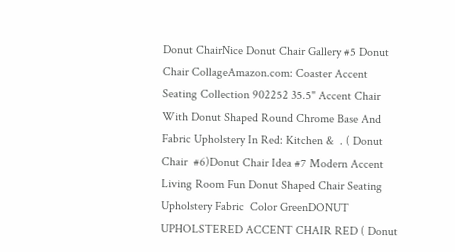Donut ChairNice Donut Chair Gallery #5 Donut Chair CollageAmazon.com: Coaster Accent Seating Collection 902252 35.5" Accent Chair  With Donut Shaped Round Chrome Base And Fabric Upholstery In Red: Kitchen &  . ( Donut Chair  #6)Donut Chair Idea #7 Modern Accent Living Room Fun Donut Shaped Chair Seating Upholstery Fabric  Color GreenDONUT UPHOLSTERED ACCENT CHAIR RED ( Donut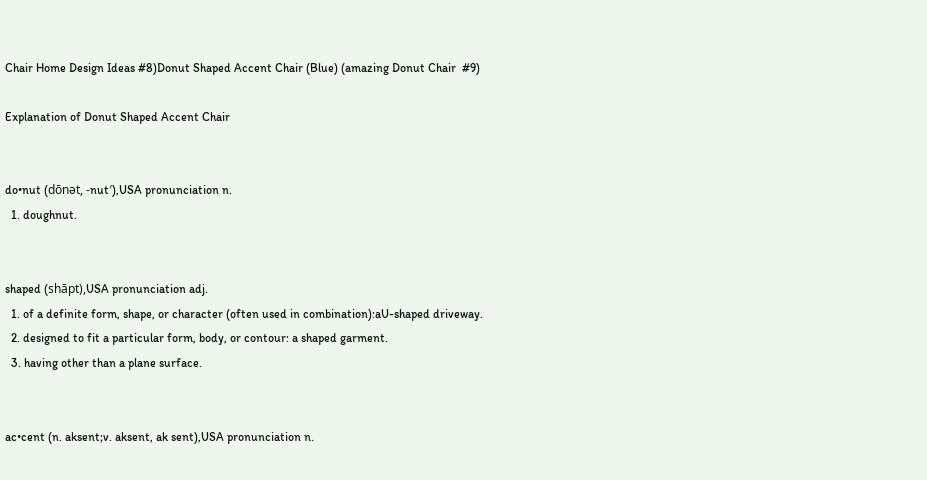Chair Home Design Ideas #8)Donut Shaped Accent Chair (Blue) (amazing Donut Chair  #9)

Explanation of Donut Shaped Accent Chair


do•nut (dōnət, -nut′),USA pronunciation n.
  1. doughnut.


shaped (shāpt),USA pronunciation adj.
  1. of a definite form, shape, or character (often used in combination):aU-shaped driveway.
  2. designed to fit a particular form, body, or contour: a shaped garment.
  3. having other than a plane surface.


ac•cent (n. aksent;v. aksent, ak sent),USA pronunciation n.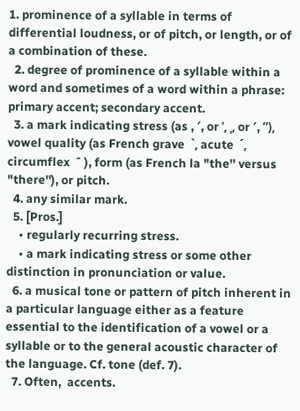1. prominence of a syllable in terms of differential loudness, or of pitch, or length, or of a combination of these.
  2. degree of prominence of a syllable within a word and sometimes of a word within a phrase: primary accent; secondary accent.
  3. a mark indicating stress (as , ′, or ˈ, ˌ, or ′, ʺ), vowel quality (as French grave  ˋ, acute  ˊ, circumflex  ˆ ), form (as French la "the'' versus "there''), or pitch.
  4. any similar mark.
  5. [Pros.]
    • regularly recurring stress.
    • a mark indicating stress or some other distinction in pronunciation or value.
  6. a musical tone or pattern of pitch inherent in a particular language either as a feature essential to the identification of a vowel or a syllable or to the general acoustic character of the language. Cf. tone (def. 7).
  7. Often,  accents.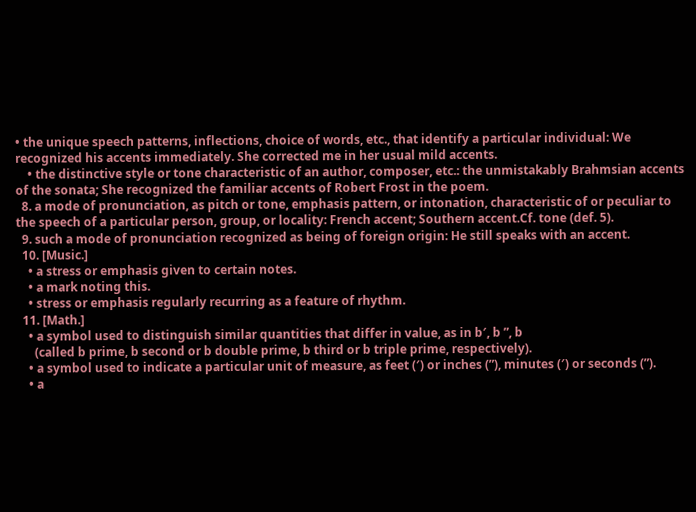• the unique speech patterns, inflections, choice of words, etc., that identify a particular individual: We recognized his accents immediately. She corrected me in her usual mild accents.
    • the distinctive style or tone characteristic of an author, composer, etc.: the unmistakably Brahmsian accents of the sonata; She recognized the familiar accents of Robert Frost in the poem.
  8. a mode of pronunciation, as pitch or tone, emphasis pattern, or intonation, characteristic of or peculiar to the speech of a particular person, group, or locality: French accent; Southern accent.Cf. tone (def. 5).
  9. such a mode of pronunciation recognized as being of foreign origin: He still speaks with an accent.
  10. [Music.]
    • a stress or emphasis given to certain notes.
    • a mark noting this.
    • stress or emphasis regularly recurring as a feature of rhythm.
  11. [Math.]
    • a symbol used to distinguish similar quantities that differ in value, as in b′, b ʺ, b
      (called b prime, b second or b double prime, b third or b triple prime, respectively).
    • a symbol used to indicate a particular unit of measure, as feet (′) or inches (ʺ), minutes (′) or seconds (ʺ).
    • a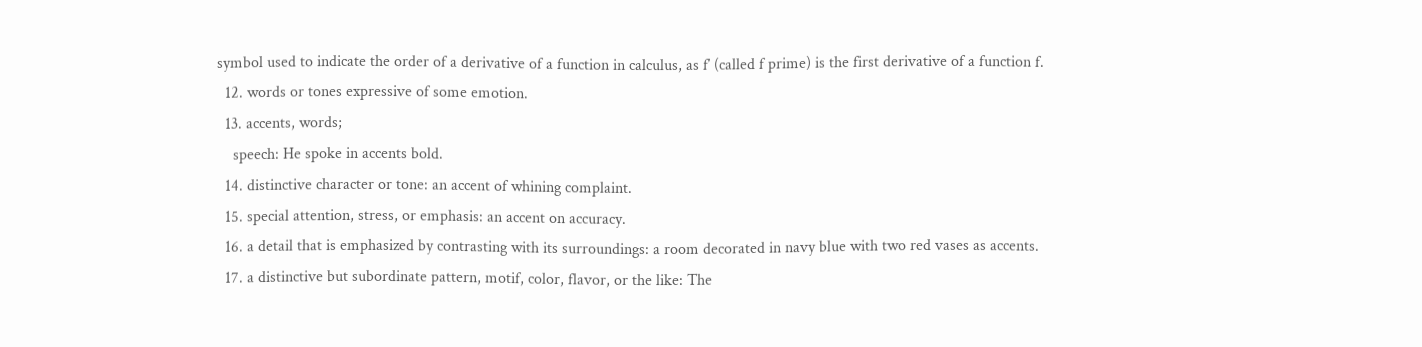symbol used to indicate the order of a derivative of a function in calculus, as f′ (called f prime) is the first derivative of a function f.
  12. words or tones expressive of some emotion.
  13. accents, words;
    speech: He spoke in accents bold.
  14. distinctive character or tone: an accent of whining complaint.
  15. special attention, stress, or emphasis: an accent on accuracy.
  16. a detail that is emphasized by contrasting with its surroundings: a room decorated in navy blue with two red vases as accents.
  17. a distinctive but subordinate pattern, motif, color, flavor, or the like: The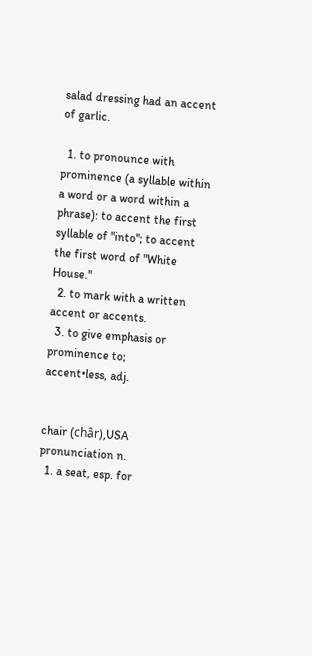salad dressing had an accent of garlic.

  1. to pronounce with prominence (a syllable within a word or a word within a phrase): to accent the first syllable of "into''; to accent the first word of "White House.''
  2. to mark with a written accent or accents.
  3. to give emphasis or prominence to;
accent•less, adj.


chair (châr),USA pronunciation n.
  1. a seat, esp. for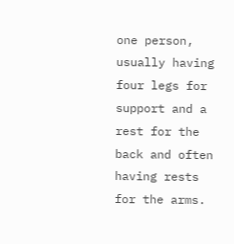one person, usually having four legs for support and a rest for the back and often having rests for the arms.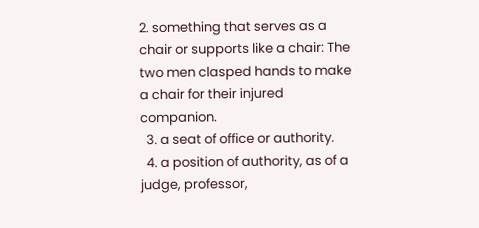2. something that serves as a chair or supports like a chair: The two men clasped hands to make a chair for their injured companion.
  3. a seat of office or authority.
  4. a position of authority, as of a judge, professor,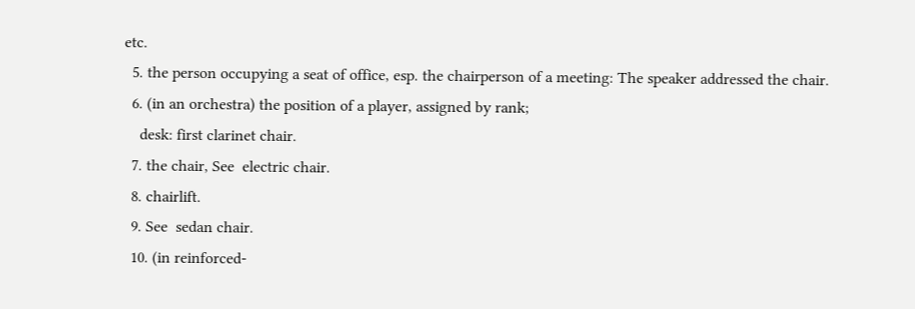etc.
  5. the person occupying a seat of office, esp. the chairperson of a meeting: The speaker addressed the chair.
  6. (in an orchestra) the position of a player, assigned by rank;
    desk: first clarinet chair.
  7. the chair, See  electric chair.
  8. chairlift.
  9. See  sedan chair.
  10. (in reinforced-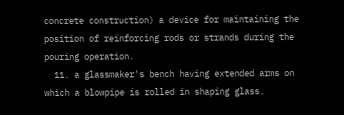concrete construction) a device for maintaining the position of reinforcing rods or strands during the pouring operation.
  11. a glassmaker's bench having extended arms on which a blowpipe is rolled in shaping glass.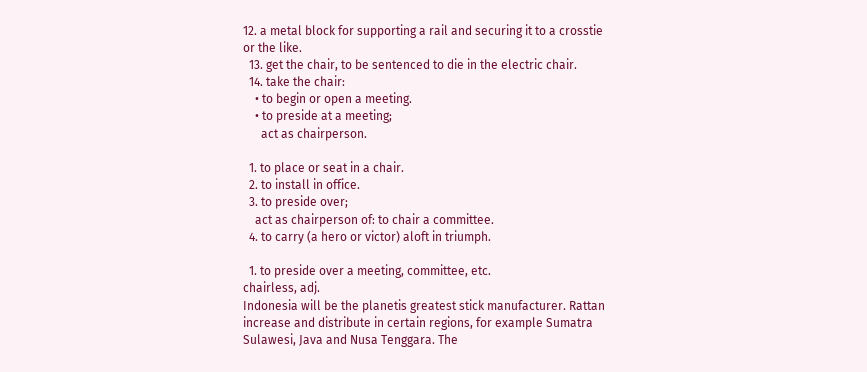12. a metal block for supporting a rail and securing it to a crosstie or the like.
  13. get the chair, to be sentenced to die in the electric chair.
  14. take the chair:
    • to begin or open a meeting.
    • to preside at a meeting;
      act as chairperson.

  1. to place or seat in a chair.
  2. to install in office.
  3. to preside over;
    act as chairperson of: to chair a committee.
  4. to carry (a hero or victor) aloft in triumph.

  1. to preside over a meeting, committee, etc.
chairless, adj.
Indonesia will be the planetis greatest stick manufacturer. Rattan increase and distribute in certain regions, for example Sumatra Sulawesi, Java and Nusa Tenggara. The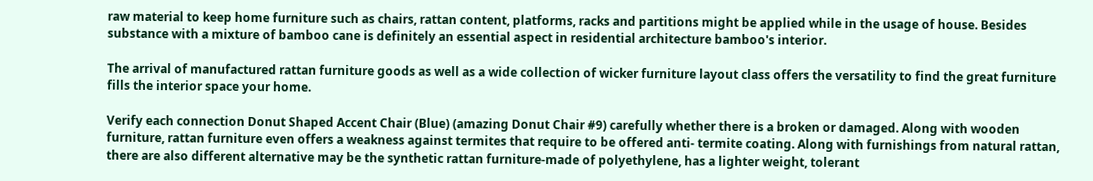raw material to keep home furniture such as chairs, rattan content, platforms, racks and partitions might be applied while in the usage of house. Besides substance with a mixture of bamboo cane is definitely an essential aspect in residential architecture bamboo's interior.

The arrival of manufactured rattan furniture goods as well as a wide collection of wicker furniture layout class offers the versatility to find the great furniture fills the interior space your home.

Verify each connection Donut Shaped Accent Chair (Blue) (amazing Donut Chair #9) carefully whether there is a broken or damaged. Along with wooden furniture, rattan furniture even offers a weakness against termites that require to be offered anti- termite coating. Along with furnishings from natural rattan, there are also different alternative may be the synthetic rattan furniture-made of polyethylene, has a lighter weight, tolerant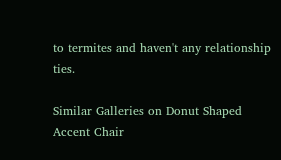to termites and haven't any relationship ties.

Similar Galleries on Donut Shaped Accent Chair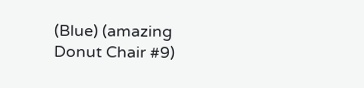(Blue) (amazing Donut Chair #9)